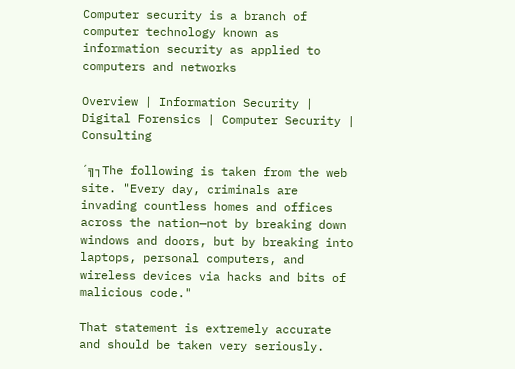Computer security is a branch of computer technology known as information security as applied to computers and networks

Overview | Information Security | Digital Forensics | Computer Security | Consulting

´╗┐The following is taken from the web site. "Every day, criminals are invading countless homes and offices across the nation—not by breaking down windows and doors, but by breaking into laptops, personal computers, and wireless devices via hacks and bits of malicious code."

That statement is extremely accurate and should be taken very seriously.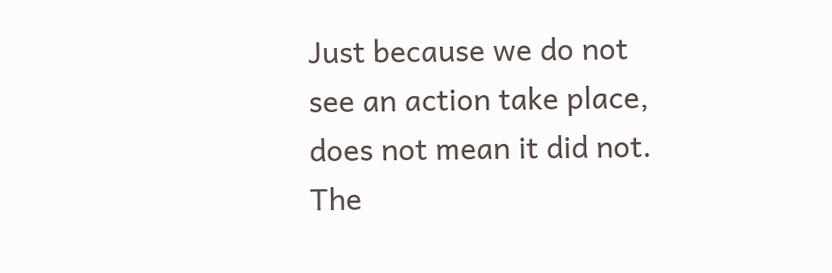Just because we do not see an action take place, does not mean it did not. The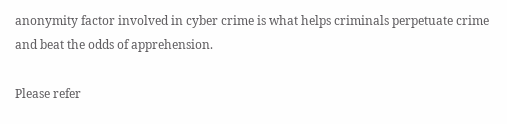anonymity factor involved in cyber crime is what helps criminals perpetuate crime and beat the odds of apprehension.

Please refer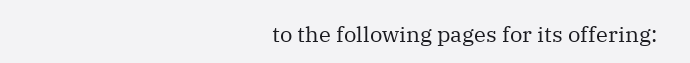to the following pages for its offering: